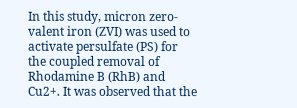In this study, micron zero-valent iron (ZVI) was used to activate persulfate (PS) for the coupled removal of Rhodamine B (RhB) and Cu2+. It was observed that the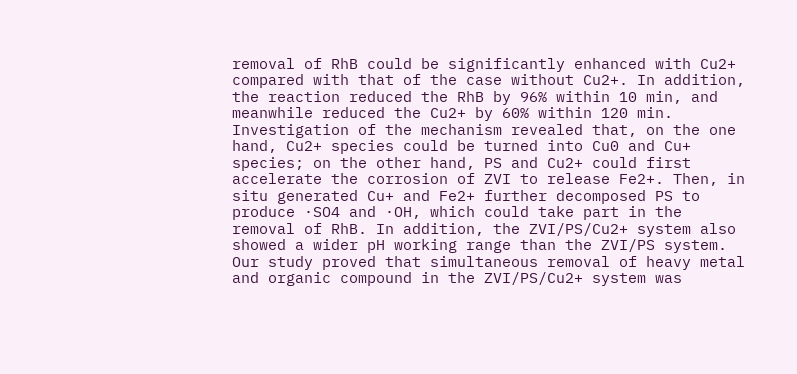removal of RhB could be significantly enhanced with Cu2+ compared with that of the case without Cu2+. In addition, the reaction reduced the RhB by 96% within 10 min, and meanwhile reduced the Cu2+ by 60% within 120 min. Investigation of the mechanism revealed that, on the one hand, Cu2+ species could be turned into Cu0 and Cu+ species; on the other hand, PS and Cu2+ could first accelerate the corrosion of ZVI to release Fe2+. Then, in situ generated Cu+ and Fe2+ further decomposed PS to produce ·SO4 and ·OH, which could take part in the removal of RhB. In addition, the ZVI/PS/Cu2+ system also showed a wider pH working range than the ZVI/PS system. Our study proved that simultaneous removal of heavy metal and organic compound in the ZVI/PS/Cu2+ system was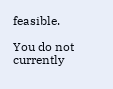feasible.

You do not currently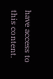have access to this content.